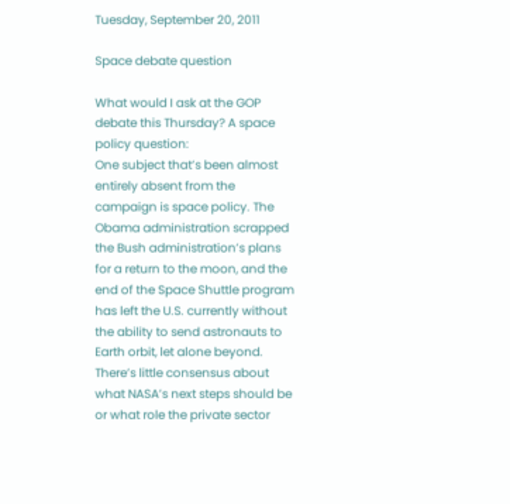Tuesday, September 20, 2011

Space debate question

What would I ask at the GOP debate this Thursday? A space policy question:
One subject that’s been almost entirely absent from the campaign is space policy. The Obama administration scrapped the Bush administration’s plans for a return to the moon, and the end of the Space Shuttle program has left the U.S. currently without the ability to send astronauts to Earth orbit, let alone beyond. There’s little consensus about what NASA’s next steps should be or what role the private sector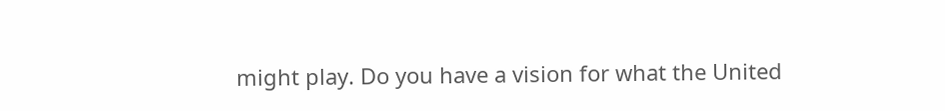might play. Do you have a vision for what the United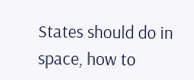States should do in space, how to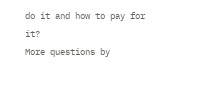do it and how to pay for it?
More questions by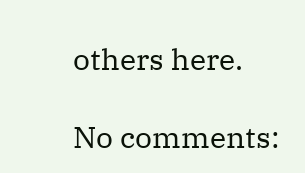others here.

No comments: